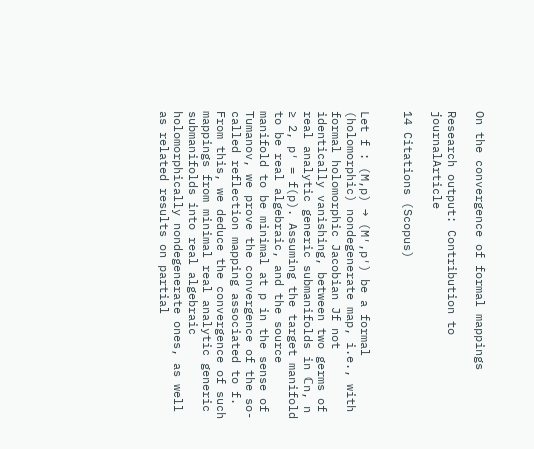On the convergence of formal mappings

Research output: Contribution to journalArticle

14 Citations (Scopus)


Let f : (M,p) → (M′,p′) be a formal (holomorphic) nondegenerate map, i.e., with formal holomorphic Jacobian Jf not identically vanishing, between two germs of real analytic generic submanifolds in ℂn, n ≥ 2, p′ = f(p). Assuming the target manifold to be real algebraic, and the source manifold to be minimal at p in the sense of Tumanov, we prove the convergence of the so-called reflection mapping associated to f. From this, we deduce the convergence of such mappings from minimal real analytic generic submanifolds into real algebraic holomorphically nondegenerate ones, as well as related results on partial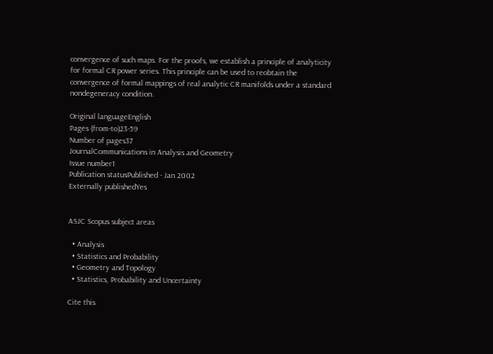convergence of such maps. For the proofs, we establish a principle of analyticity for formal CR power series. This principle can be used to reobtain the convergence of formal mappings of real analytic CR manifolds under a standard nondegeneracy condition.

Original languageEnglish
Pages (from-to)23-59
Number of pages37
JournalCommunications in Analysis and Geometry
Issue number1
Publication statusPublished - Jan 2002
Externally publishedYes


ASJC Scopus subject areas

  • Analysis
  • Statistics and Probability
  • Geometry and Topology
  • Statistics, Probability and Uncertainty

Cite this